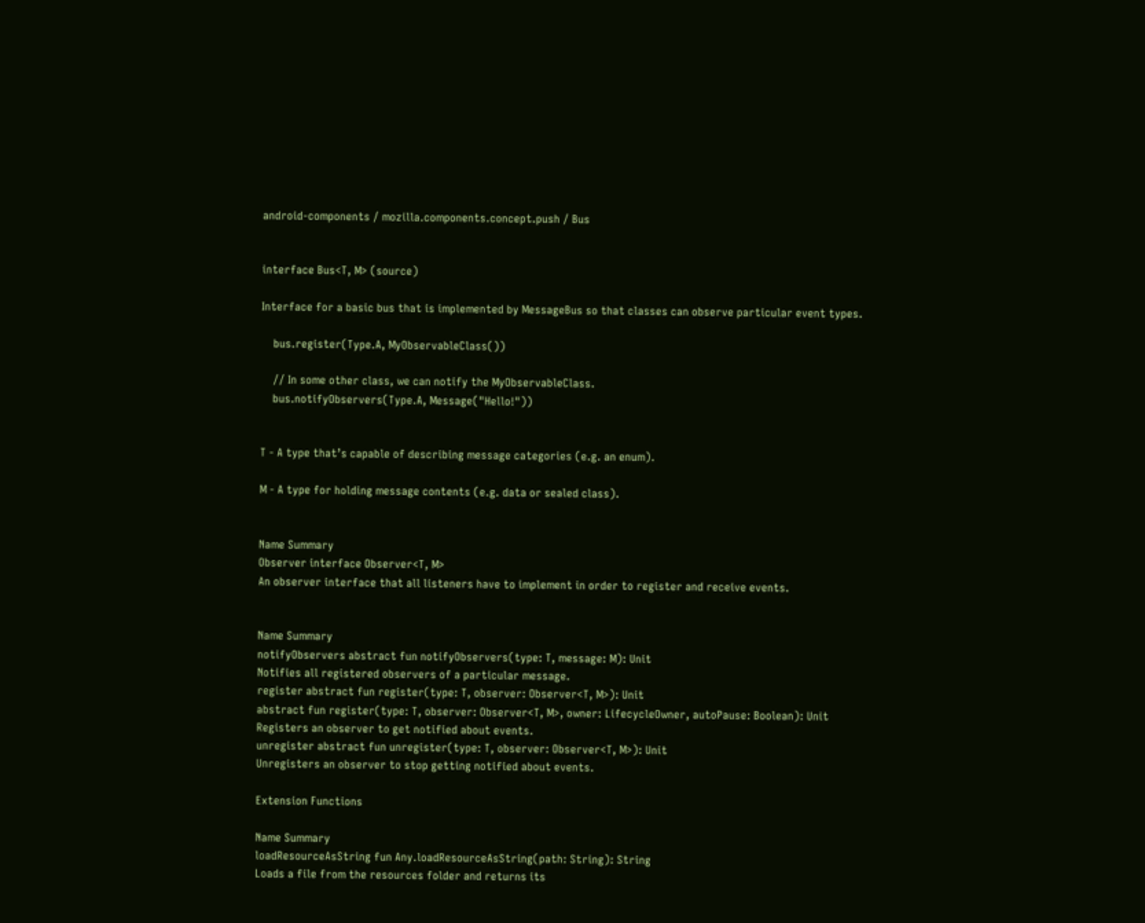android-components / mozilla.components.concept.push / Bus


interface Bus<T, M> (source)

Interface for a basic bus that is implemented by MessageBus so that classes can observe particular event types.

    bus.register(Type.A, MyObservableClass())

    // In some other class, we can notify the MyObservableClass.
    bus.notifyObservers(Type.A, Message("Hello!"))


T - A type that’s capable of describing message categories (e.g. an enum).

M - A type for holding message contents (e.g. data or sealed class).


Name Summary
Observer interface Observer<T, M>
An observer interface that all listeners have to implement in order to register and receive events.


Name Summary
notifyObservers abstract fun notifyObservers(type: T, message: M): Unit
Notifies all registered observers of a particular message.
register abstract fun register(type: T, observer: Observer<T, M>): Unit
abstract fun register(type: T, observer: Observer<T, M>, owner: LifecycleOwner, autoPause: Boolean): Unit
Registers an observer to get notified about events.
unregister abstract fun unregister(type: T, observer: Observer<T, M>): Unit
Unregisters an observer to stop getting notified about events.

Extension Functions

Name Summary
loadResourceAsString fun Any.loadResourceAsString(path: String): String
Loads a file from the resources folder and returns its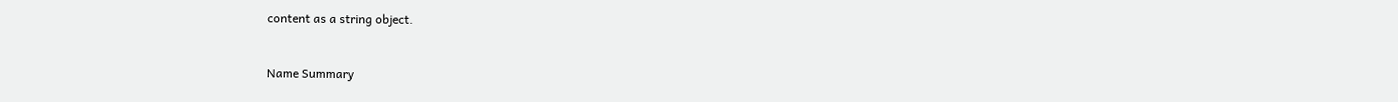content as a string object.


Name Summary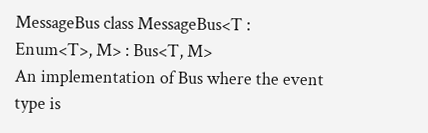MessageBus class MessageBus<T : Enum<T>, M> : Bus<T, M>
An implementation of Bus where the event type is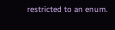restricted to an enum.